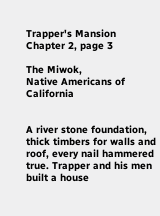Trapper's Mansion
Chapter 2, page 3

The Miwok,
Native Americans of California


A river stone foundation, thick timbers for walls and roof, every nail hammered true. Trapper and his men built a house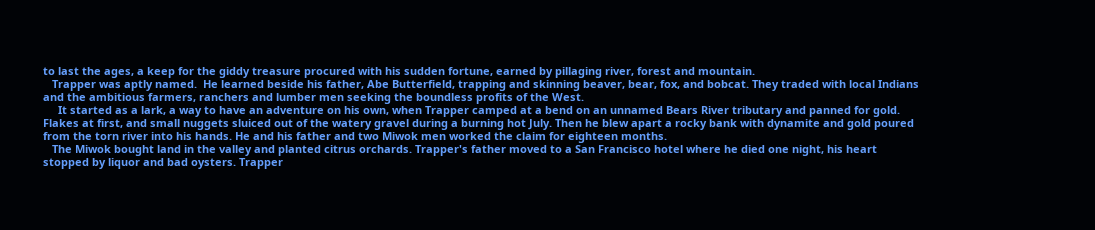to last the ages, a keep for the giddy treasure procured with his sudden fortune, earned by pillaging river, forest and mountain.
   Trapper was aptly named.  He learned beside his father, Abe Butterfield, trapping and skinning beaver, bear, fox, and bobcat. They traded with local Indians and the ambitious farmers, ranchers and lumber men seeking the boundless profits of the West.
     It started as a lark, a way to have an adventure on his own, when Trapper camped at a bend on an unnamed Bears River tributary and panned for gold. Flakes at first, and small nuggets sluiced out of the watery gravel during a burning hot July. Then he blew apart a rocky bank with dynamite and gold poured from the torn river into his hands. He and his father and two Miwok men worked the claim for eighteen months.
   The Miwok bought land in the valley and planted citrus orchards. Trapper's father moved to a San Francisco hotel where he died one night, his heart stopped by liquor and bad oysters. Trapper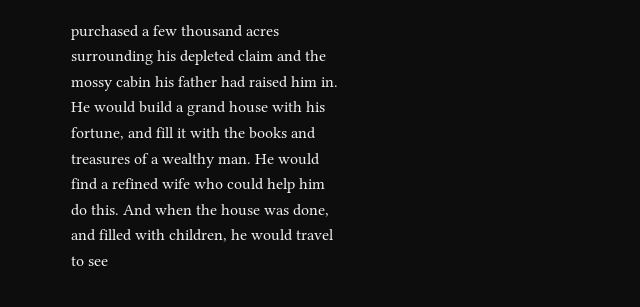purchased a few thousand acres surrounding his depleted claim and the mossy cabin his father had raised him in.  He would build a grand house with his fortune, and fill it with the books and treasures of a wealthy man. He would find a refined wife who could help him do this. And when the house was done, and filled with children, he would travel to see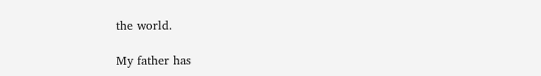the world.

My father has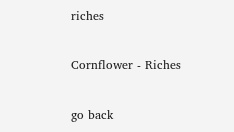riches

Cornflower - Riches

go back